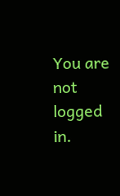You are not logged in.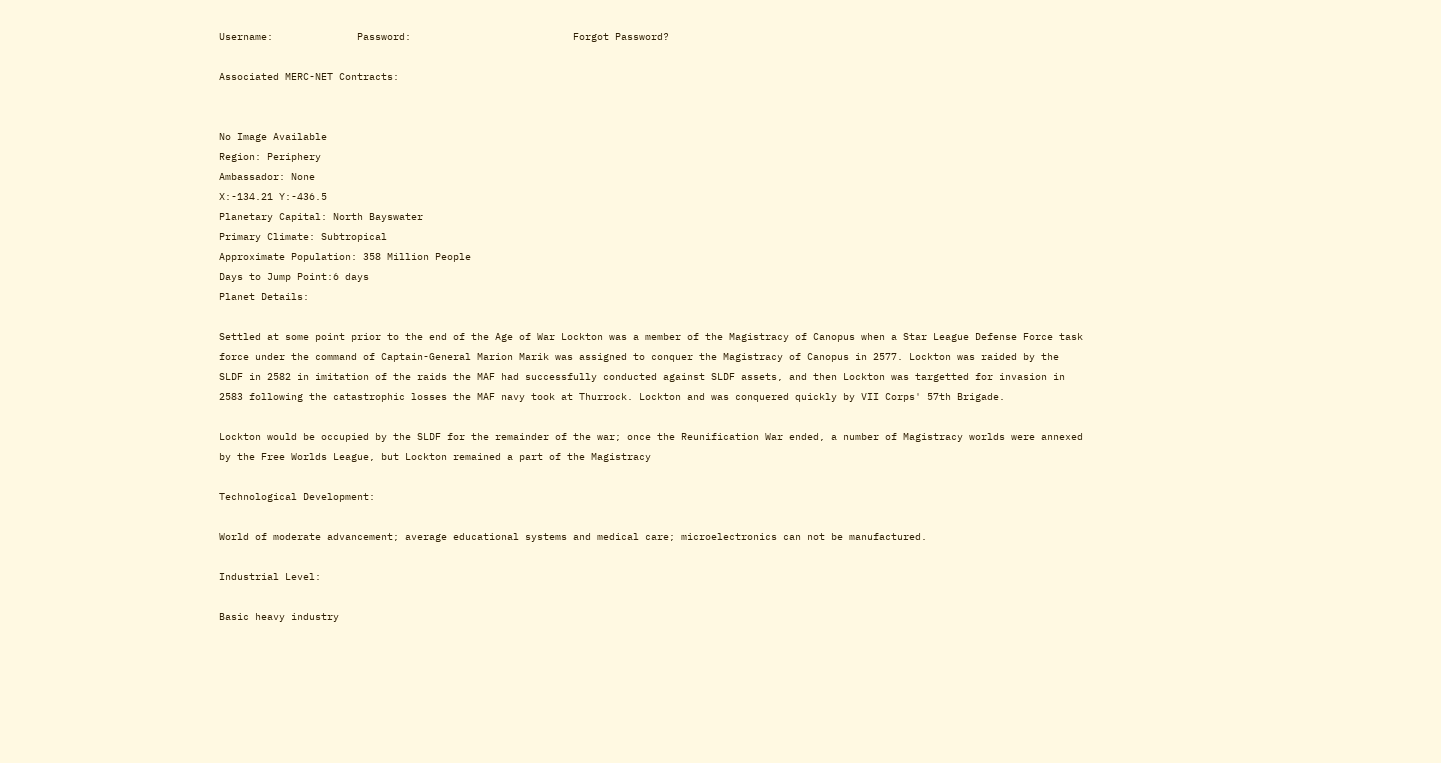Username:              Password:                           Forgot Password?

Associated MERC-NET Contracts:


No Image Available
Region: Periphery
Ambassador: None
X:-134.21 Y:-436.5
Planetary Capital: North Bayswater
Primary Climate: Subtropical
Approximate Population: 358 Million People
Days to Jump Point:6 days
Planet Details:

Settled at some point prior to the end of the Age of War Lockton was a member of the Magistracy of Canopus when a Star League Defense Force task force under the command of Captain-General Marion Marik was assigned to conquer the Magistracy of Canopus in 2577. Lockton was raided by the SLDF in 2582 in imitation of the raids the MAF had successfully conducted against SLDF assets, and then Lockton was targetted for invasion in 2583 following the catastrophic losses the MAF navy took at Thurrock. Lockton and was conquered quickly by VII Corps' 57th Brigade.

Lockton would be occupied by the SLDF for the remainder of the war; once the Reunification War ended, a number of Magistracy worlds were annexed by the Free Worlds League, but Lockton remained a part of the Magistracy

Technological Development:

World of moderate advancement; average educational systems and medical care; microelectronics can not be manufactured.

Industrial Level:

Basic heavy industry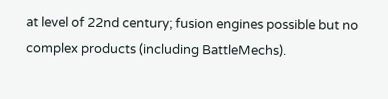at level of 22nd century; fusion engines possible but no complex products (including BattleMechs).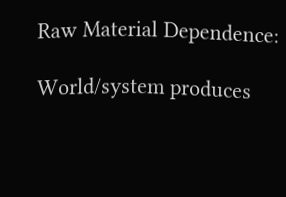Raw Material Dependence:

World/system produces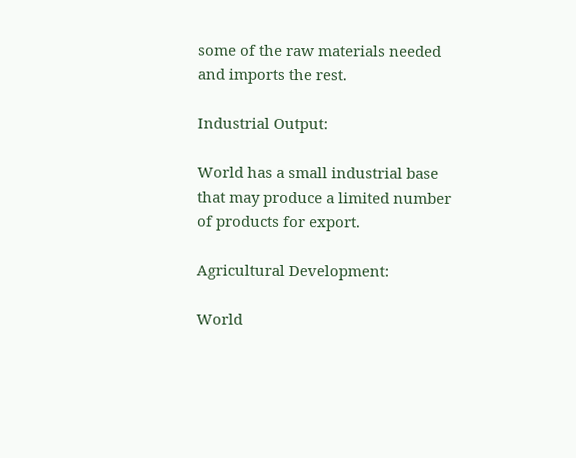some of the raw materials needed and imports the rest.

Industrial Output:

World has a small industrial base that may produce a limited number of products for export.

Agricultural Development:

World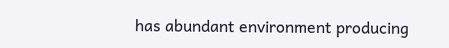has abundant environment producing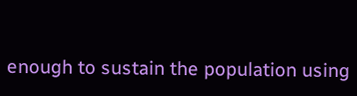enough to sustain the population using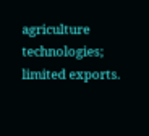agriculture technologies; limited exports.